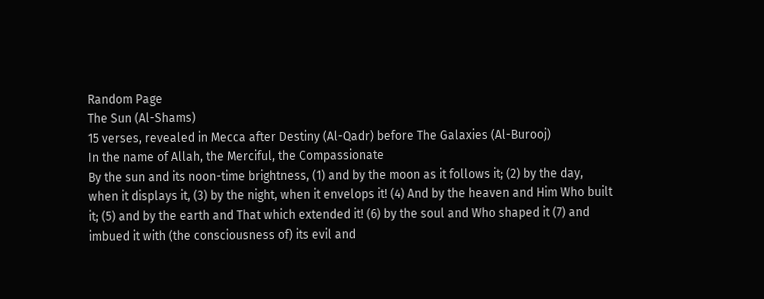Random Page
The Sun (Al-Shams)
15 verses, revealed in Mecca after Destiny (Al-Qadr) before The Galaxies (Al-Burooj)
In the name of Allah, the Merciful, the Compassionate
By the sun and its noon-time brightness, (1) and by the moon as it follows it; (2) by the day, when it displays it, (3) by the night, when it envelops it! (4) And by the heaven and Him Who built it; (5) and by the earth and That which extended it! (6) by the soul and Who shaped it (7) and imbued it with (the consciousness of) its evil and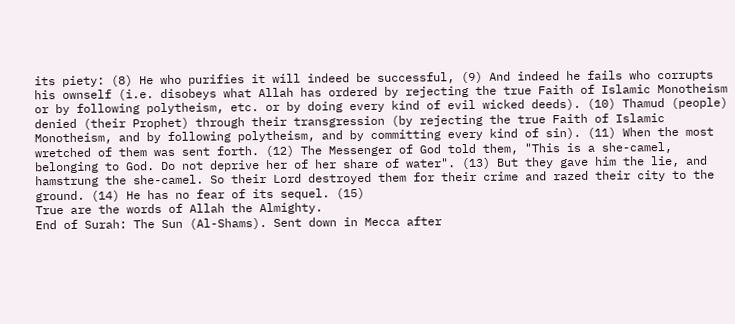its piety: (8) He who purifies it will indeed be successful, (9) And indeed he fails who corrupts his ownself (i.e. disobeys what Allah has ordered by rejecting the true Faith of Islamic Monotheism or by following polytheism, etc. or by doing every kind of evil wicked deeds). (10) Thamud (people) denied (their Prophet) through their transgression (by rejecting the true Faith of Islamic Monotheism, and by following polytheism, and by committing every kind of sin). (11) When the most wretched of them was sent forth. (12) The Messenger of God told them, "This is a she-camel, belonging to God. Do not deprive her of her share of water". (13) But they gave him the lie, and hamstrung the she-camel. So their Lord destroyed them for their crime and razed their city to the ground. (14) He has no fear of its sequel. (15)
True are the words of Allah the Almighty.
End of Surah: The Sun (Al-Shams). Sent down in Mecca after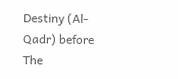Destiny (Al-Qadr) before The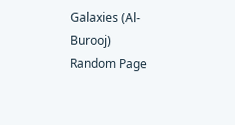Galaxies (Al-Burooj)
Random Page